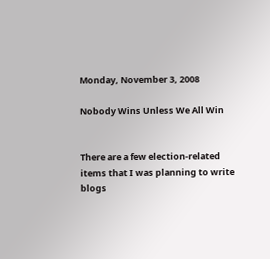Monday, November 3, 2008

Nobody Wins Unless We All Win


There are a few election-related items that I was planning to write blogs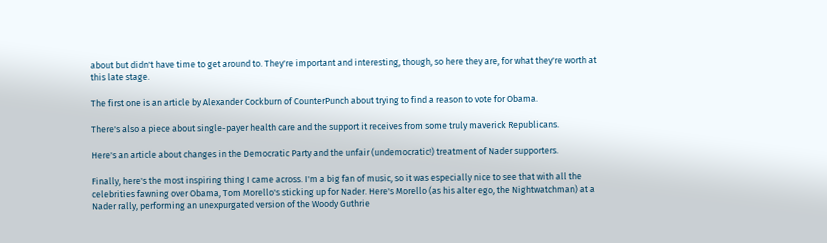about but didn't have time to get around to. They're important and interesting, though, so here they are, for what they're worth at this late stage.

The first one is an article by Alexander Cockburn of CounterPunch about trying to find a reason to vote for Obama.

There's also a piece about single-payer health care and the support it receives from some truly maverick Republicans.

Here's an article about changes in the Democratic Party and the unfair (undemocratic!) treatment of Nader supporters.

Finally, here's the most inspiring thing I came across. I'm a big fan of music, so it was especially nice to see that with all the celebrities fawning over Obama, Tom Morello's sticking up for Nader. Here's Morello (as his alter ego, the Nightwatchman) at a Nader rally, performing an unexpurgated version of the Woody Guthrie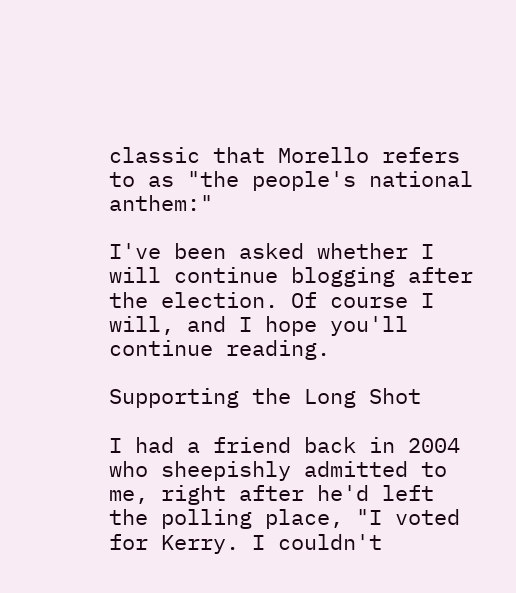classic that Morello refers to as "the people's national anthem:"

I've been asked whether I will continue blogging after the election. Of course I will, and I hope you'll continue reading.

Supporting the Long Shot

I had a friend back in 2004 who sheepishly admitted to me, right after he'd left the polling place, "I voted for Kerry. I couldn't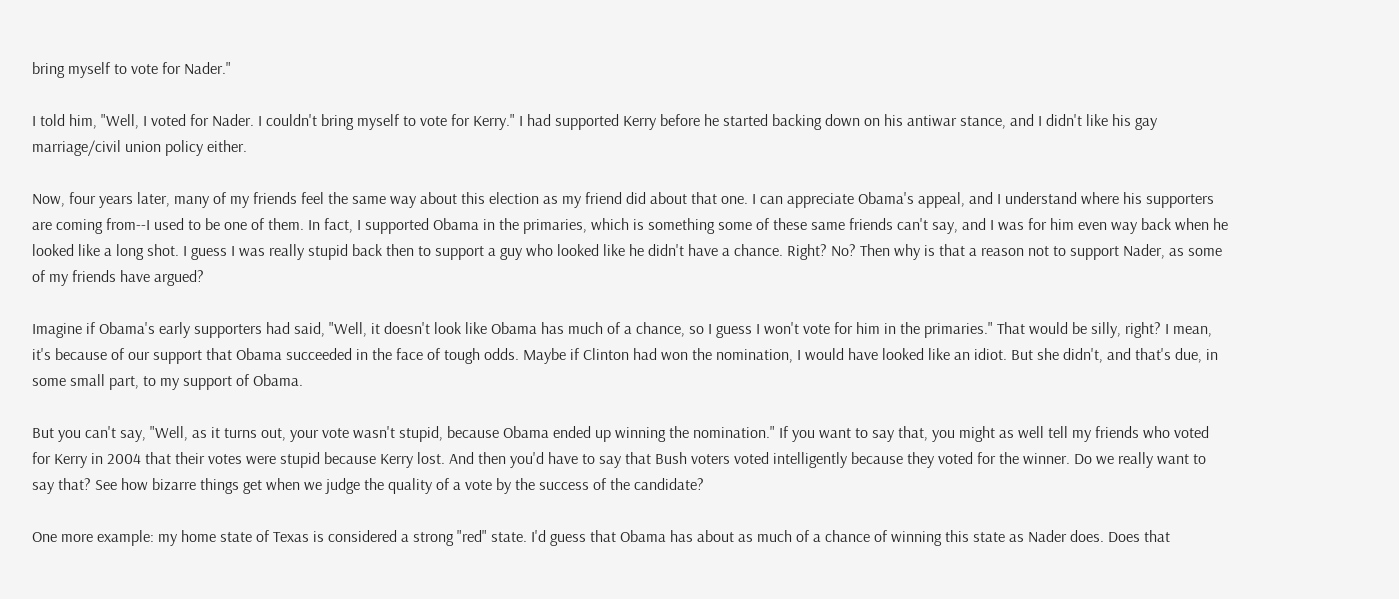bring myself to vote for Nader."

I told him, "Well, I voted for Nader. I couldn't bring myself to vote for Kerry." I had supported Kerry before he started backing down on his antiwar stance, and I didn't like his gay marriage/civil union policy either.

Now, four years later, many of my friends feel the same way about this election as my friend did about that one. I can appreciate Obama's appeal, and I understand where his supporters are coming from--I used to be one of them. In fact, I supported Obama in the primaries, which is something some of these same friends can't say, and I was for him even way back when he looked like a long shot. I guess I was really stupid back then to support a guy who looked like he didn't have a chance. Right? No? Then why is that a reason not to support Nader, as some of my friends have argued?

Imagine if Obama's early supporters had said, "Well, it doesn't look like Obama has much of a chance, so I guess I won't vote for him in the primaries." That would be silly, right? I mean, it's because of our support that Obama succeeded in the face of tough odds. Maybe if Clinton had won the nomination, I would have looked like an idiot. But she didn't, and that's due, in some small part, to my support of Obama.

But you can't say, "Well, as it turns out, your vote wasn't stupid, because Obama ended up winning the nomination." If you want to say that, you might as well tell my friends who voted for Kerry in 2004 that their votes were stupid because Kerry lost. And then you'd have to say that Bush voters voted intelligently because they voted for the winner. Do we really want to say that? See how bizarre things get when we judge the quality of a vote by the success of the candidate?

One more example: my home state of Texas is considered a strong "red" state. I'd guess that Obama has about as much of a chance of winning this state as Nader does. Does that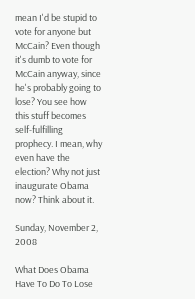mean I'd be stupid to vote for anyone but McCain? Even though it's dumb to vote for McCain anyway, since he's probably going to lose? You see how this stuff becomes self-fulfilling prophecy. I mean, why even have the election? Why not just inaugurate Obama now? Think about it.

Sunday, November 2, 2008

What Does Obama Have To Do To Lose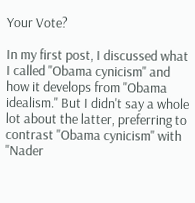Your Vote?

In my first post, I discussed what I called "Obama cynicism" and how it develops from "Obama idealism." But I didn't say a whole lot about the latter, preferring to contrast "Obama cynicism" with "Nader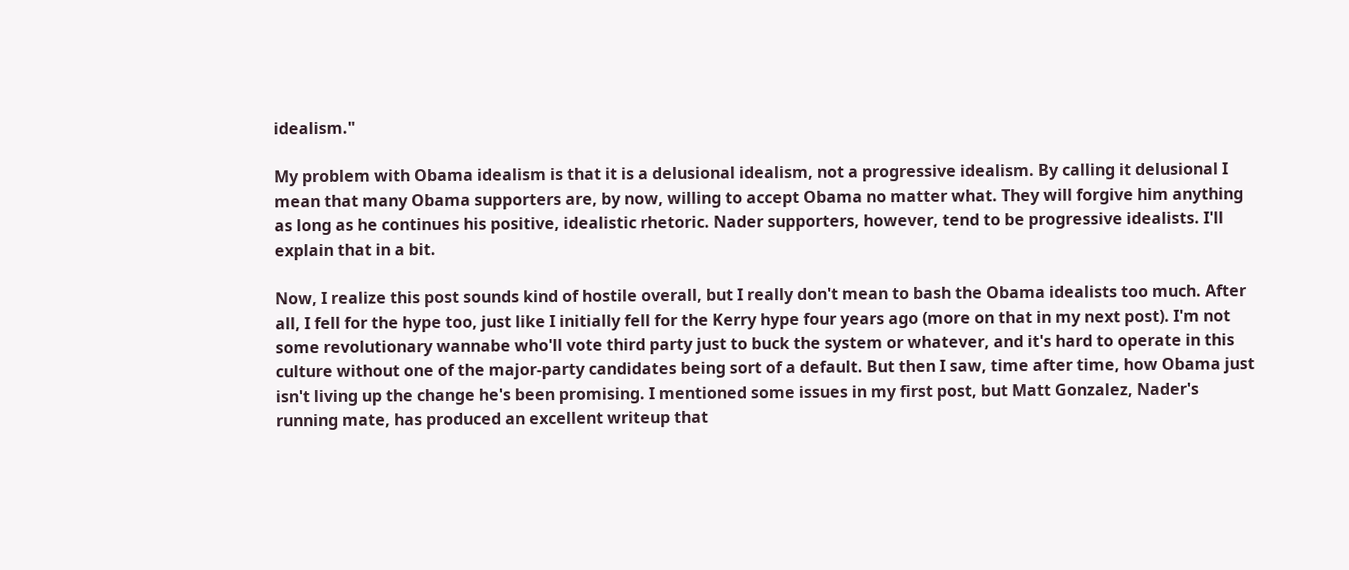idealism."

My problem with Obama idealism is that it is a delusional idealism, not a progressive idealism. By calling it delusional I mean that many Obama supporters are, by now, willing to accept Obama no matter what. They will forgive him anything as long as he continues his positive, idealistic rhetoric. Nader supporters, however, tend to be progressive idealists. I'll explain that in a bit.

Now, I realize this post sounds kind of hostile overall, but I really don't mean to bash the Obama idealists too much. After all, I fell for the hype too, just like I initially fell for the Kerry hype four years ago (more on that in my next post). I'm not some revolutionary wannabe who'll vote third party just to buck the system or whatever, and it's hard to operate in this culture without one of the major-party candidates being sort of a default. But then I saw, time after time, how Obama just isn't living up the change he's been promising. I mentioned some issues in my first post, but Matt Gonzalez, Nader's running mate, has produced an excellent writeup that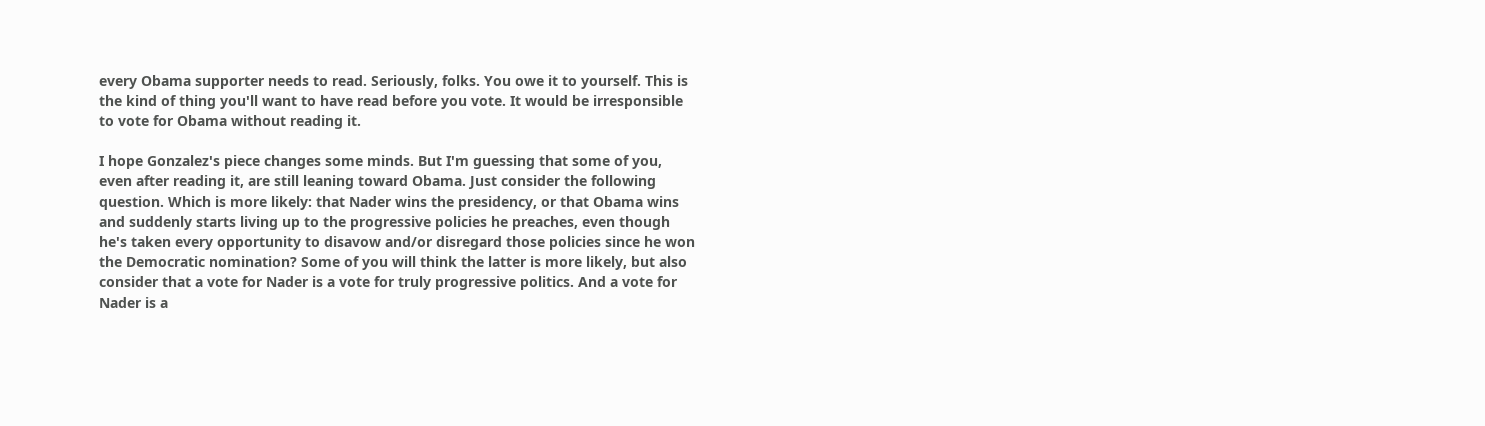every Obama supporter needs to read. Seriously, folks. You owe it to yourself. This is the kind of thing you'll want to have read before you vote. It would be irresponsible to vote for Obama without reading it.

I hope Gonzalez's piece changes some minds. But I'm guessing that some of you, even after reading it, are still leaning toward Obama. Just consider the following question. Which is more likely: that Nader wins the presidency, or that Obama wins and suddenly starts living up to the progressive policies he preaches, even though he's taken every opportunity to disavow and/or disregard those policies since he won the Democratic nomination? Some of you will think the latter is more likely, but also consider that a vote for Nader is a vote for truly progressive politics. And a vote for Nader is a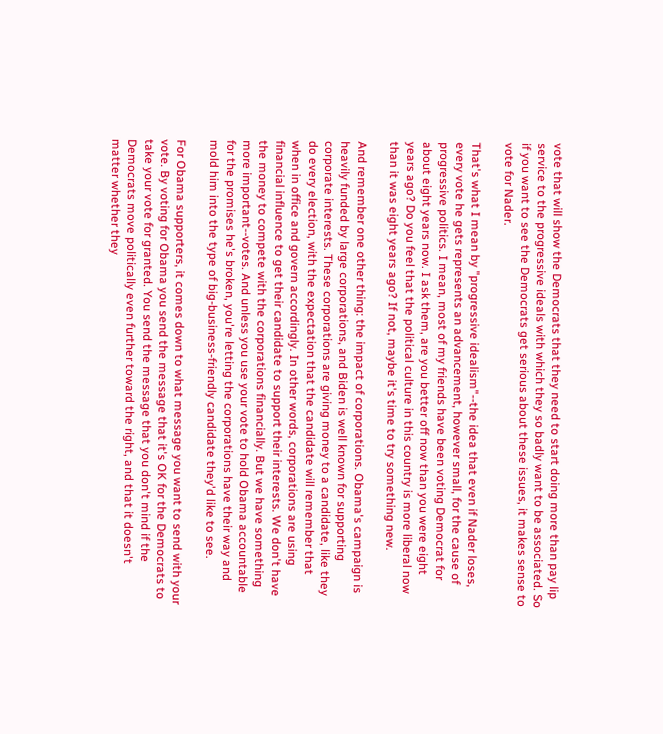vote that will show the Democrats that they need to start doing more than pay lip service to the progressive ideals with which they so badly want to be associated. So if you want to see the Democrats get serious about these issues, it makes sense to vote for Nader.

That's what I mean by "progressive idealism"--the idea that even if Nader loses, every vote he gets represents an advancement, however small, for the cause of progressive politics. I mean, most of my friends have been voting Democrat for about eight years now. I ask them, are you better off now than you were eight years ago? Do you feel that the political culture in this country is more liberal now than it was eight years ago? If not, maybe it's time to try something new.

And remember one other thing: the impact of corporations. Obama's campaign is heavily funded by large corporations, and Biden is well known for supporting corporate interests. These corporations are giving money to a candidate, like they do every election, with the expectation that the candidate will remember that when in office and govern accordingly. In other words, corporations are using financial influence to get their candidate to support their interests. We don't have the money to compete with the corporations financially. But we have something more important--votes. And unless you use your vote to hold Obama accountable for the promises he's broken, you're letting the corporations have their way and mold him into the type of big-business-friendly candidate they'd like to see.

For Obama supporters, it comes down to what message you want to send with your vote. By voting for Obama you send the message that it's OK for the Democrats to take your vote for granted. You send the message that you don't mind if the Democrats move politically even further toward the right, and that it doesn't matter whether they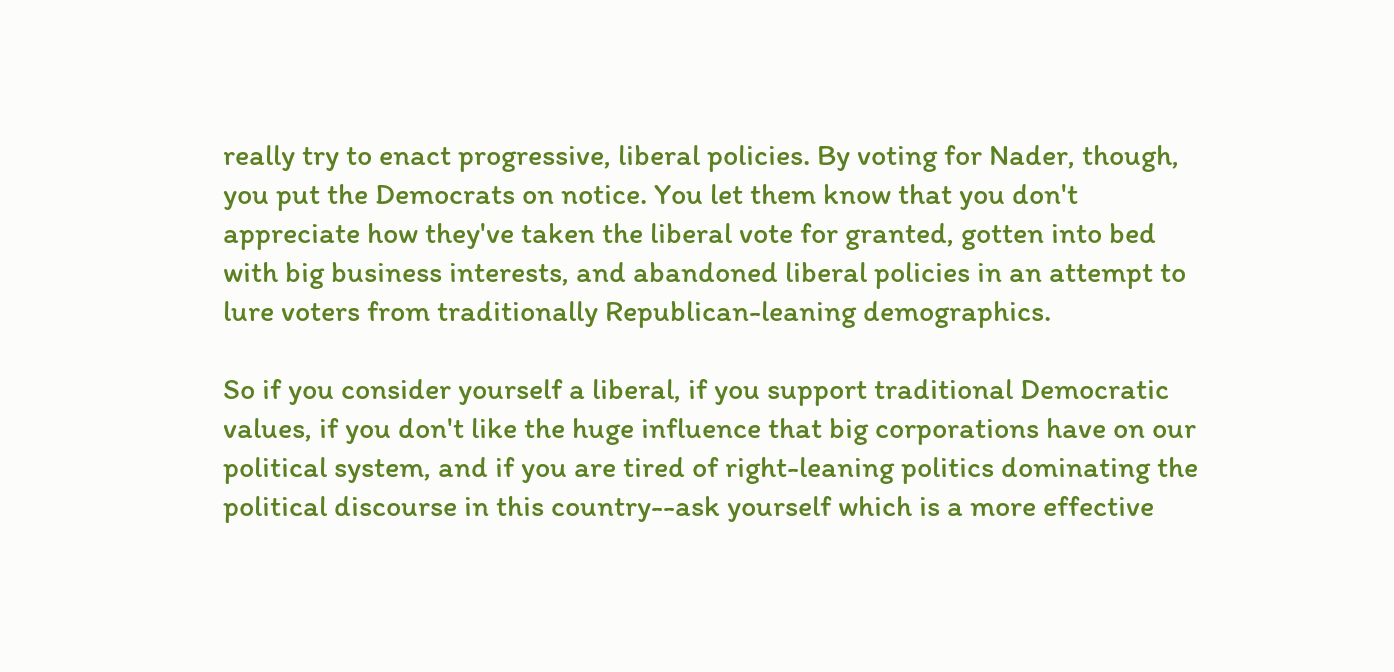really try to enact progressive, liberal policies. By voting for Nader, though, you put the Democrats on notice. You let them know that you don't appreciate how they've taken the liberal vote for granted, gotten into bed with big business interests, and abandoned liberal policies in an attempt to lure voters from traditionally Republican-leaning demographics.

So if you consider yourself a liberal, if you support traditional Democratic values, if you don't like the huge influence that big corporations have on our political system, and if you are tired of right-leaning politics dominating the political discourse in this country--ask yourself which is a more effective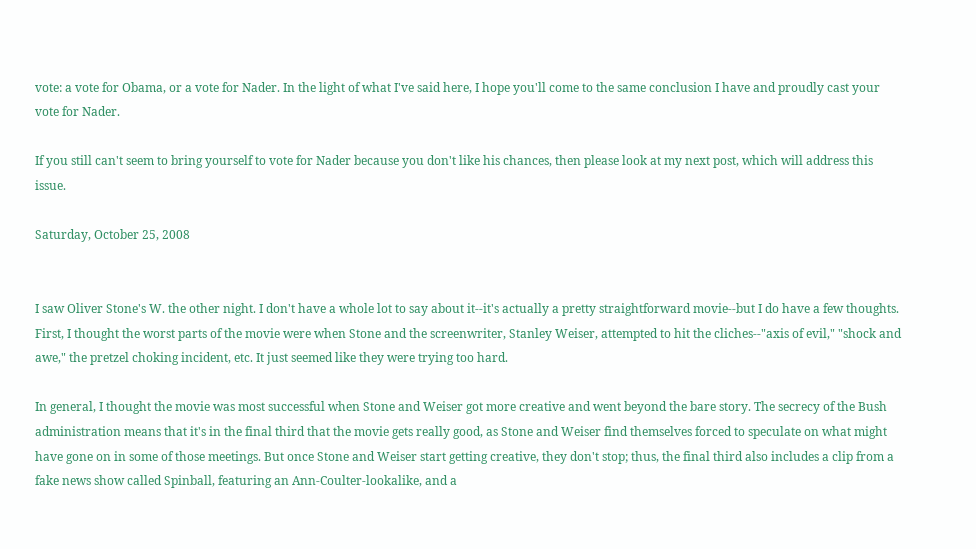vote: a vote for Obama, or a vote for Nader. In the light of what I've said here, I hope you'll come to the same conclusion I have and proudly cast your vote for Nader.

If you still can't seem to bring yourself to vote for Nader because you don't like his chances, then please look at my next post, which will address this issue.

Saturday, October 25, 2008


I saw Oliver Stone's W. the other night. I don't have a whole lot to say about it--it's actually a pretty straightforward movie--but I do have a few thoughts. First, I thought the worst parts of the movie were when Stone and the screenwriter, Stanley Weiser, attempted to hit the cliches--"axis of evil," "shock and awe," the pretzel choking incident, etc. It just seemed like they were trying too hard.

In general, I thought the movie was most successful when Stone and Weiser got more creative and went beyond the bare story. The secrecy of the Bush administration means that it's in the final third that the movie gets really good, as Stone and Weiser find themselves forced to speculate on what might have gone on in some of those meetings. But once Stone and Weiser start getting creative, they don't stop; thus, the final third also includes a clip from a fake news show called Spinball, featuring an Ann-Coulter-lookalike, and a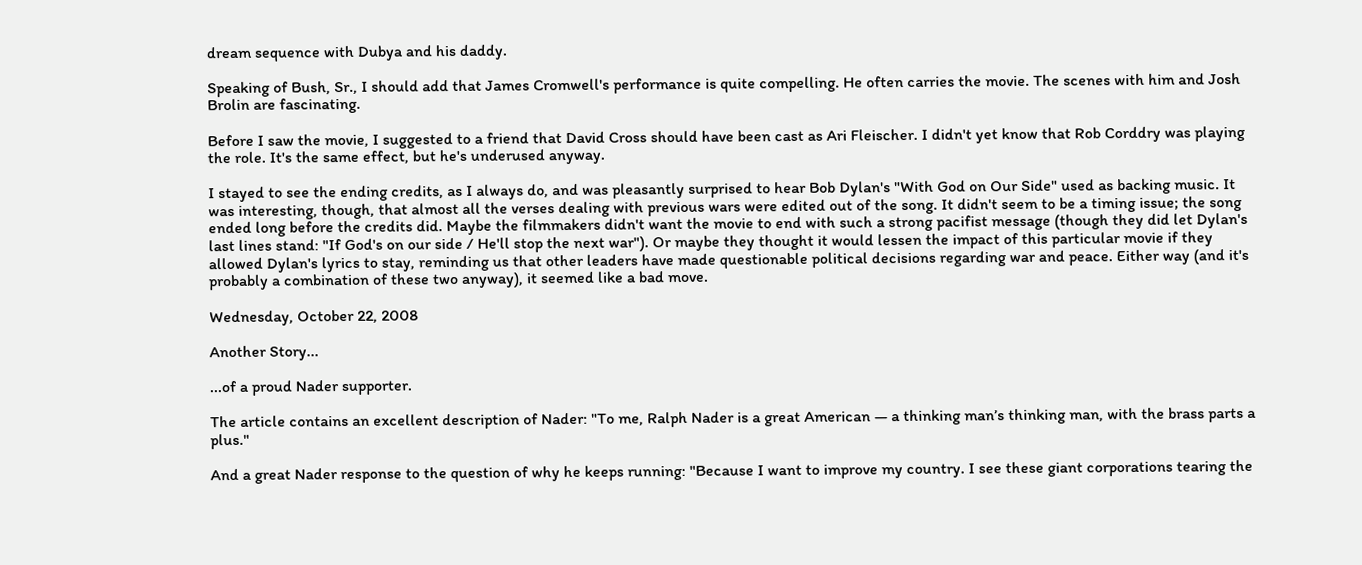dream sequence with Dubya and his daddy.

Speaking of Bush, Sr., I should add that James Cromwell's performance is quite compelling. He often carries the movie. The scenes with him and Josh Brolin are fascinating.

Before I saw the movie, I suggested to a friend that David Cross should have been cast as Ari Fleischer. I didn't yet know that Rob Corddry was playing the role. It's the same effect, but he's underused anyway.

I stayed to see the ending credits, as I always do, and was pleasantly surprised to hear Bob Dylan's "With God on Our Side" used as backing music. It was interesting, though, that almost all the verses dealing with previous wars were edited out of the song. It didn't seem to be a timing issue; the song ended long before the credits did. Maybe the filmmakers didn't want the movie to end with such a strong pacifist message (though they did let Dylan's last lines stand: "If God's on our side / He'll stop the next war"). Or maybe they thought it would lessen the impact of this particular movie if they allowed Dylan's lyrics to stay, reminding us that other leaders have made questionable political decisions regarding war and peace. Either way (and it's probably a combination of these two anyway), it seemed like a bad move.

Wednesday, October 22, 2008

Another Story...

...of a proud Nader supporter.

The article contains an excellent description of Nader: "To me, Ralph Nader is a great American — a thinking man’s thinking man, with the brass parts a plus."

And a great Nader response to the question of why he keeps running: "Because I want to improve my country. I see these giant corporations tearing the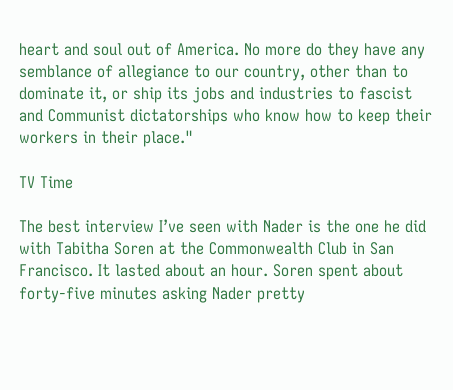heart and soul out of America. No more do they have any semblance of allegiance to our country, other than to dominate it, or ship its jobs and industries to fascist and Communist dictatorships who know how to keep their workers in their place."

TV Time

The best interview I’ve seen with Nader is the one he did with Tabitha Soren at the Commonwealth Club in San Francisco. It lasted about an hour. Soren spent about forty-five minutes asking Nader pretty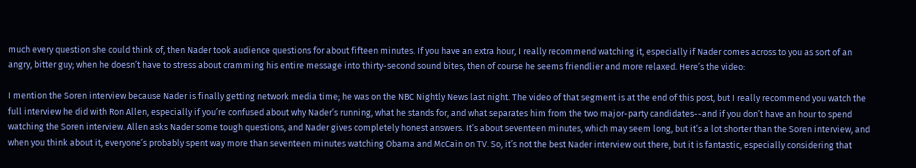much every question she could think of, then Nader took audience questions for about fifteen minutes. If you have an extra hour, I really recommend watching it, especially if Nader comes across to you as sort of an angry, bitter guy; when he doesn’t have to stress about cramming his entire message into thirty-second sound bites, then of course he seems friendlier and more relaxed. Here’s the video:

I mention the Soren interview because Nader is finally getting network media time; he was on the NBC Nightly News last night. The video of that segment is at the end of this post, but I really recommend you watch the full interview he did with Ron Allen, especially if you’re confused about why Nader’s running, what he stands for, and what separates him from the two major-party candidates--and if you don’t have an hour to spend watching the Soren interview. Allen asks Nader some tough questions, and Nader gives completely honest answers. It’s about seventeen minutes, which may seem long, but it’s a lot shorter than the Soren interview, and when you think about it, everyone’s probably spent way more than seventeen minutes watching Obama and McCain on TV. So, it’s not the best Nader interview out there, but it is fantastic, especially considering that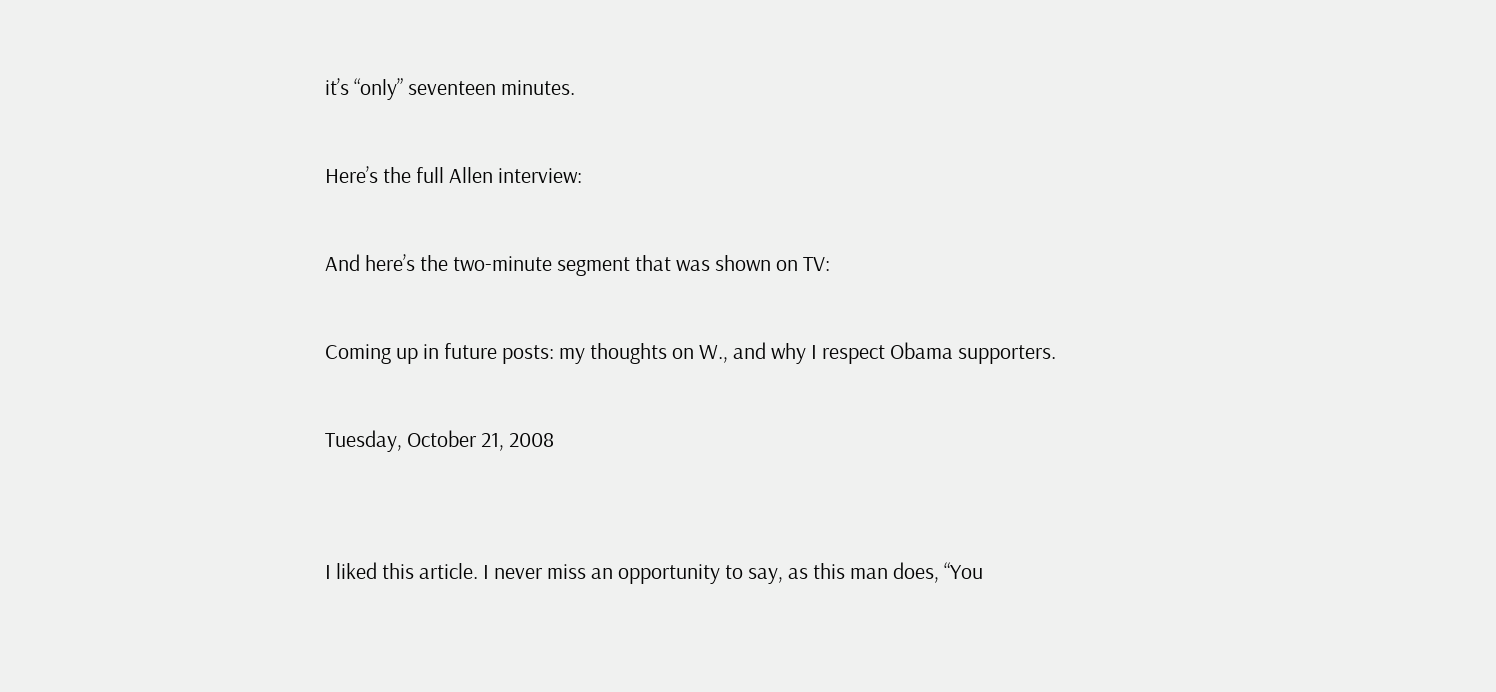it’s “only” seventeen minutes.

Here’s the full Allen interview:

And here’s the two-minute segment that was shown on TV:

Coming up in future posts: my thoughts on W., and why I respect Obama supporters.

Tuesday, October 21, 2008


I liked this article. I never miss an opportunity to say, as this man does, “You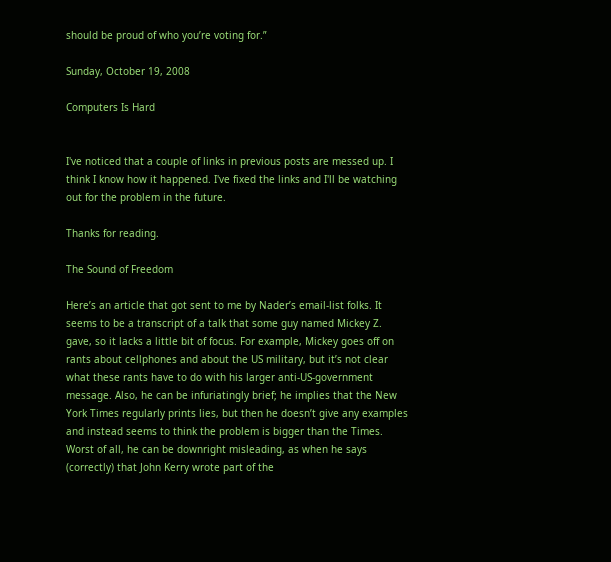should be proud of who you’re voting for.”

Sunday, October 19, 2008

Computers Is Hard


I've noticed that a couple of links in previous posts are messed up. I think I know how it happened. I've fixed the links and I'll be watching out for the problem in the future.

Thanks for reading.

The Sound of Freedom

Here’s an article that got sent to me by Nader’s email-list folks. It seems to be a transcript of a talk that some guy named Mickey Z. gave, so it lacks a little bit of focus. For example, Mickey goes off on rants about cellphones and about the US military, but it’s not clear what these rants have to do with his larger anti-US-government message. Also, he can be infuriatingly brief; he implies that the New York Times regularly prints lies, but then he doesn’t give any examples and instead seems to think the problem is bigger than the Times. Worst of all, he can be downright misleading, as when he says (correctly) that John Kerry wrote part of the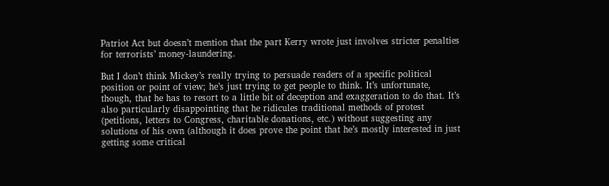Patriot Act but doesn’t mention that the part Kerry wrote just involves stricter penalties for terrorists’ money-laundering.

But I don’t think Mickey’s really trying to persuade readers of a specific political position or point of view; he’s just trying to get people to think. It’s unfortunate, though, that he has to resort to a little bit of deception and exaggeration to do that. It’s also particularly disappointing that he ridicules traditional methods of protest (petitions, letters to Congress, charitable donations, etc.) without suggesting any solutions of his own (although it does prove the point that he’s mostly interested in just getting some critical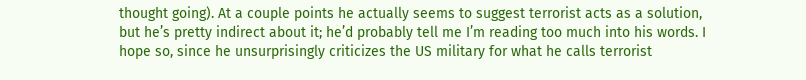thought going). At a couple points he actually seems to suggest terrorist acts as a solution, but he’s pretty indirect about it; he’d probably tell me I’m reading too much into his words. I hope so, since he unsurprisingly criticizes the US military for what he calls terrorist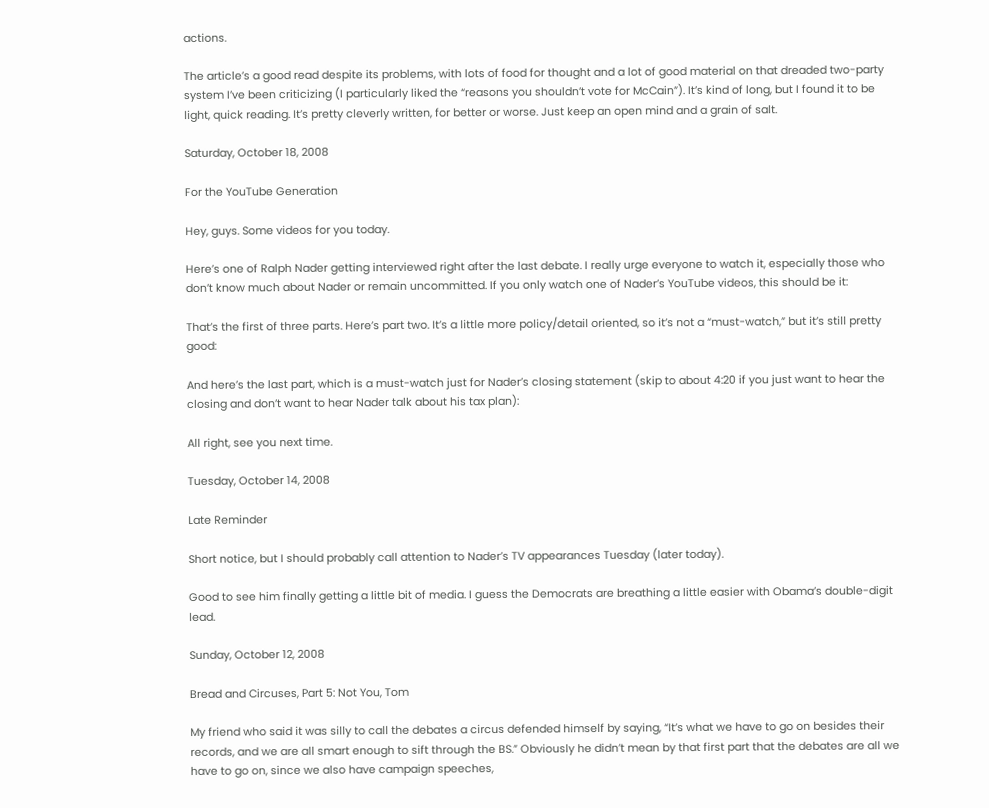actions.

The article’s a good read despite its problems, with lots of food for thought and a lot of good material on that dreaded two-party system I’ve been criticizing (I particularly liked the “reasons you shouldn’t vote for McCain”). It’s kind of long, but I found it to be light, quick reading. It’s pretty cleverly written, for better or worse. Just keep an open mind and a grain of salt.

Saturday, October 18, 2008

For the YouTube Generation

Hey, guys. Some videos for you today.

Here’s one of Ralph Nader getting interviewed right after the last debate. I really urge everyone to watch it, especially those who don’t know much about Nader or remain uncommitted. If you only watch one of Nader’s YouTube videos, this should be it:

That’s the first of three parts. Here’s part two. It’s a little more policy/detail oriented, so it’s not a “must-watch,” but it’s still pretty good:

And here’s the last part, which is a must-watch just for Nader’s closing statement (skip to about 4:20 if you just want to hear the closing and don’t want to hear Nader talk about his tax plan):

All right, see you next time.

Tuesday, October 14, 2008

Late Reminder

Short notice, but I should probably call attention to Nader’s TV appearances Tuesday (later today).

Good to see him finally getting a little bit of media. I guess the Democrats are breathing a little easier with Obama’s double-digit lead.

Sunday, October 12, 2008

Bread and Circuses, Part 5: Not You, Tom

My friend who said it was silly to call the debates a circus defended himself by saying, “It’s what we have to go on besides their records, and we are all smart enough to sift through the BS.” Obviously he didn’t mean by that first part that the debates are all we have to go on, since we also have campaign speeches,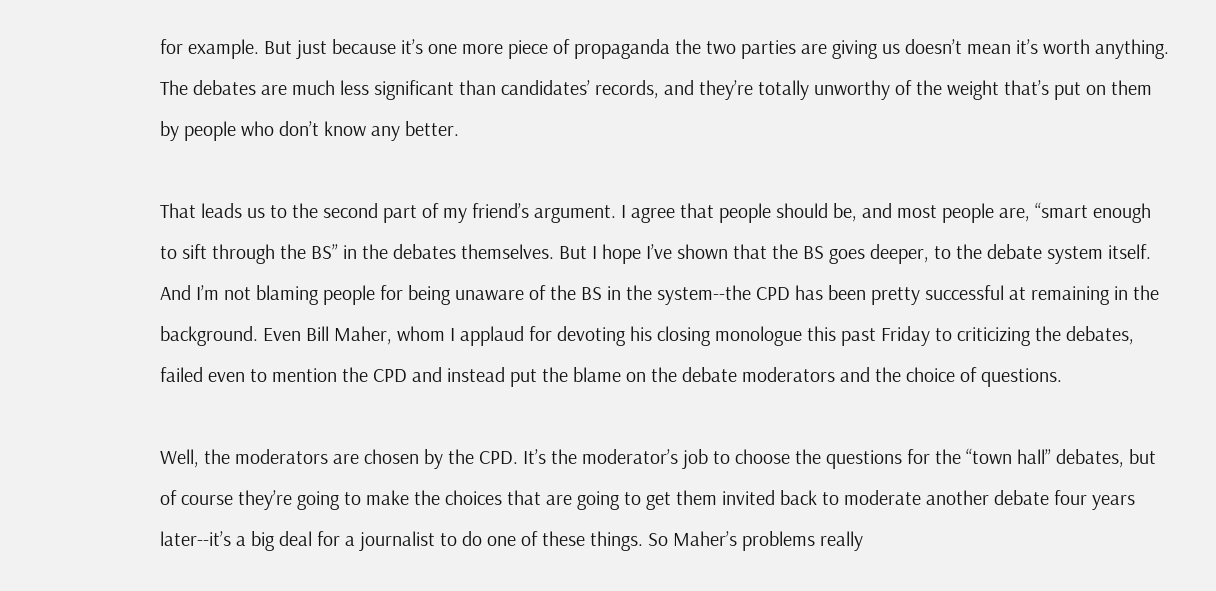for example. But just because it’s one more piece of propaganda the two parties are giving us doesn’t mean it’s worth anything. The debates are much less significant than candidates’ records, and they’re totally unworthy of the weight that’s put on them by people who don’t know any better.

That leads us to the second part of my friend’s argument. I agree that people should be, and most people are, “smart enough to sift through the BS” in the debates themselves. But I hope I’ve shown that the BS goes deeper, to the debate system itself. And I’m not blaming people for being unaware of the BS in the system--the CPD has been pretty successful at remaining in the background. Even Bill Maher, whom I applaud for devoting his closing monologue this past Friday to criticizing the debates, failed even to mention the CPD and instead put the blame on the debate moderators and the choice of questions.

Well, the moderators are chosen by the CPD. It’s the moderator’s job to choose the questions for the “town hall” debates, but of course they’re going to make the choices that are going to get them invited back to moderate another debate four years later--it’s a big deal for a journalist to do one of these things. So Maher’s problems really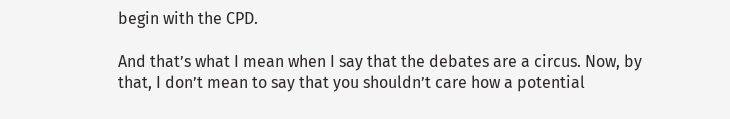begin with the CPD.

And that’s what I mean when I say that the debates are a circus. Now, by that, I don’t mean to say that you shouldn’t care how a potential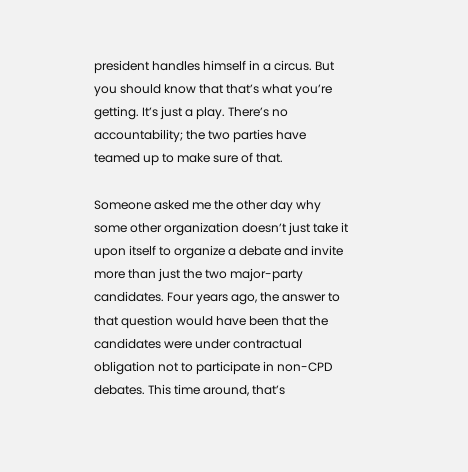president handles himself in a circus. But you should know that that’s what you’re getting. It’s just a play. There’s no accountability; the two parties have teamed up to make sure of that.

Someone asked me the other day why some other organization doesn’t just take it upon itself to organize a debate and invite more than just the two major-party candidates. Four years ago, the answer to that question would have been that the candidates were under contractual obligation not to participate in non-CPD debates. This time around, that’s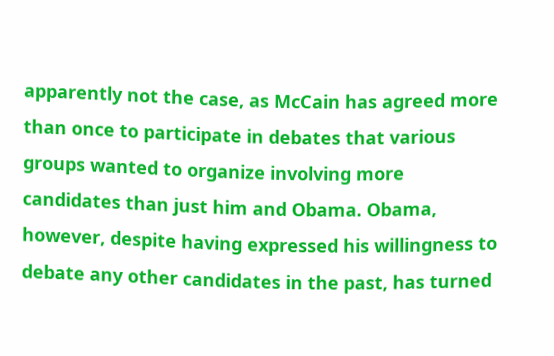apparently not the case, as McCain has agreed more than once to participate in debates that various groups wanted to organize involving more candidates than just him and Obama. Obama, however, despite having expressed his willingness to debate any other candidates in the past, has turned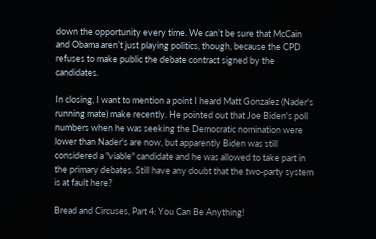down the opportunity every time. We can’t be sure that McCain and Obama aren’t just playing politics, though, because the CPD refuses to make public the debate contract signed by the candidates.

In closing, I want to mention a point I heard Matt Gonzalez (Nader's running mate) make recently. He pointed out that Joe Biden's poll numbers when he was seeking the Democratic nomination were lower than Nader's are now, but apparently Biden was still considered a "viable" candidate and he was allowed to take part in the primary debates. Still have any doubt that the two-party system is at fault here?

Bread and Circuses, Part 4: You Can Be Anything!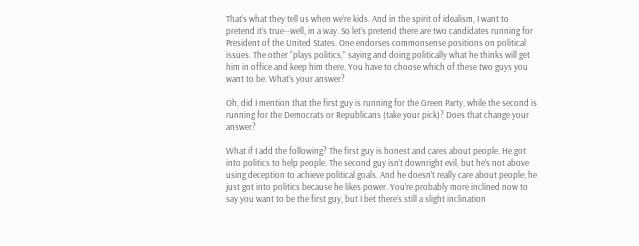That’s what they tell us when we’re kids. And in the spirit of idealism, I want to pretend it’s true--well, in a way. So let’s pretend there are two candidates running for President of the United States. One endorses commonsense positions on political issues. The other “plays politics,” saying and doing politically what he thinks will get him in office and keep him there. You have to choose which of these two guys you want to be. What’s your answer?

Oh, did I mention that the first guy is running for the Green Party, while the second is running for the Democrats or Republicans (take your pick)? Does that change your answer?

What if I add the following? The first guy is honest and cares about people. He got into politics to help people. The second guy isn’t downright evil, but he’s not above using deception to achieve political goals. And he doesn’t really care about people; he just got into politics because he likes power. You’re probably more inclined now to say you want to be the first guy, but I bet there’s still a slight inclination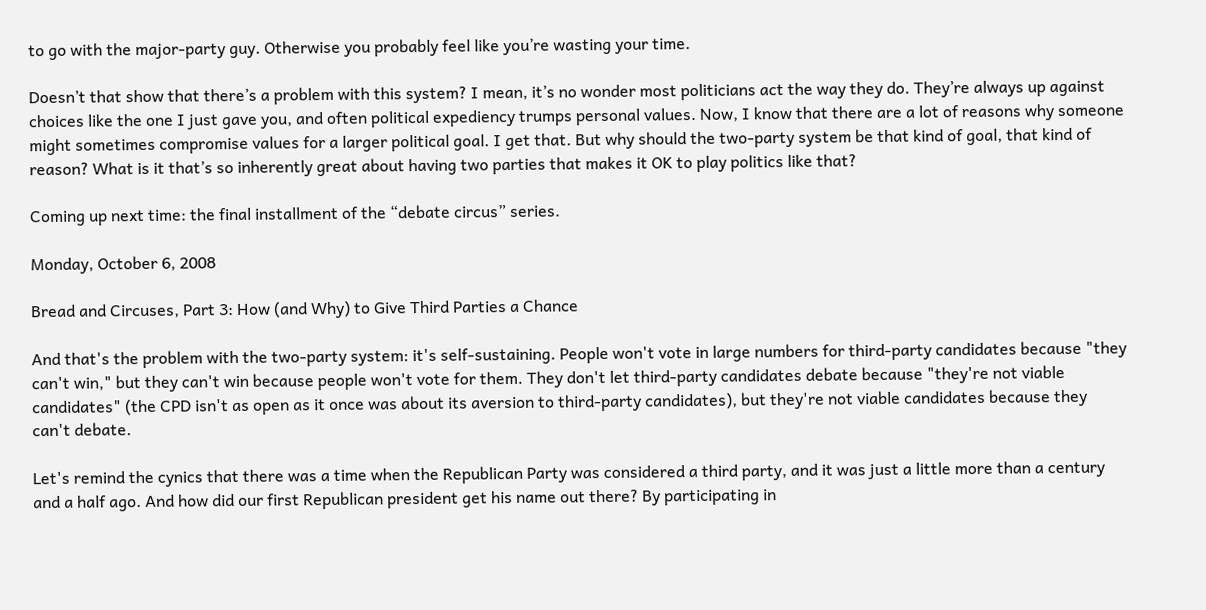to go with the major-party guy. Otherwise you probably feel like you’re wasting your time.

Doesn’t that show that there’s a problem with this system? I mean, it’s no wonder most politicians act the way they do. They’re always up against choices like the one I just gave you, and often political expediency trumps personal values. Now, I know that there are a lot of reasons why someone might sometimes compromise values for a larger political goal. I get that. But why should the two-party system be that kind of goal, that kind of reason? What is it that’s so inherently great about having two parties that makes it OK to play politics like that?

Coming up next time: the final installment of the “debate circus” series.

Monday, October 6, 2008

Bread and Circuses, Part 3: How (and Why) to Give Third Parties a Chance

And that's the problem with the two-party system: it's self-sustaining. People won't vote in large numbers for third-party candidates because "they can't win," but they can't win because people won't vote for them. They don't let third-party candidates debate because "they're not viable candidates" (the CPD isn't as open as it once was about its aversion to third-party candidates), but they're not viable candidates because they can't debate.

Let's remind the cynics that there was a time when the Republican Party was considered a third party, and it was just a little more than a century and a half ago. And how did our first Republican president get his name out there? By participating in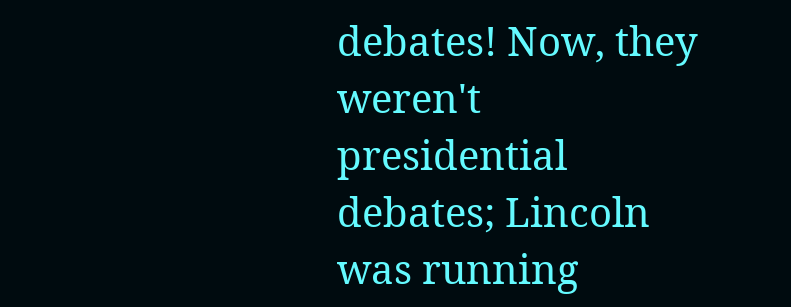debates! Now, they weren't presidential debates; Lincoln was running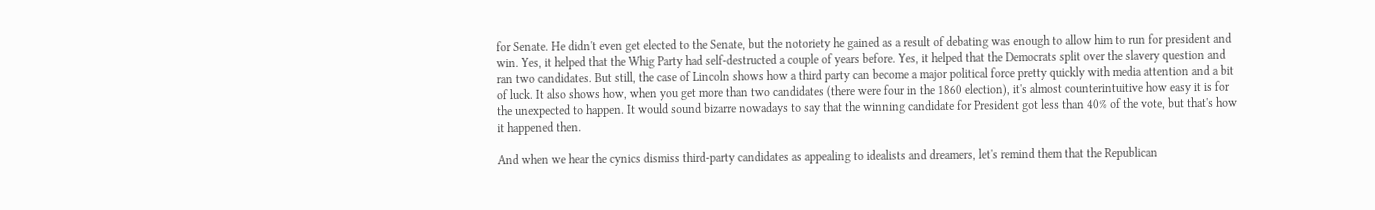for Senate. He didn't even get elected to the Senate, but the notoriety he gained as a result of debating was enough to allow him to run for president and win. Yes, it helped that the Whig Party had self-destructed a couple of years before. Yes, it helped that the Democrats split over the slavery question and ran two candidates. But still, the case of Lincoln shows how a third party can become a major political force pretty quickly with media attention and a bit of luck. It also shows how, when you get more than two candidates (there were four in the 1860 election), it's almost counterintuitive how easy it is for the unexpected to happen. It would sound bizarre nowadays to say that the winning candidate for President got less than 40% of the vote, but that's how it happened then.

And when we hear the cynics dismiss third-party candidates as appealing to idealists and dreamers, let's remind them that the Republican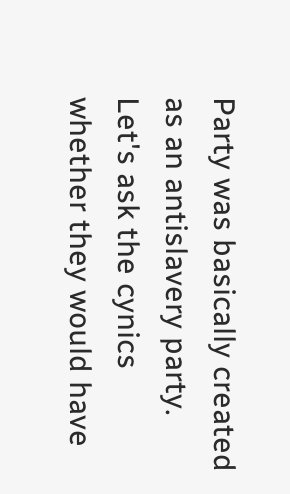Party was basically created as an antislavery party. Let's ask the cynics whether they would have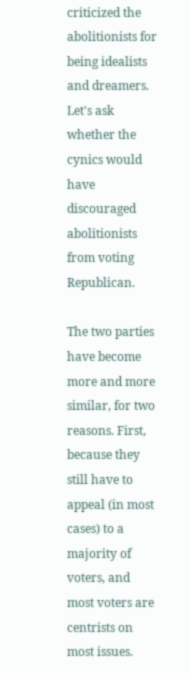criticized the abolitionists for being idealists and dreamers. Let's ask whether the cynics would have discouraged abolitionists from voting Republican.

The two parties have become more and more similar, for two reasons. First, because they still have to appeal (in most cases) to a majority of voters, and most voters are centrists on most issues.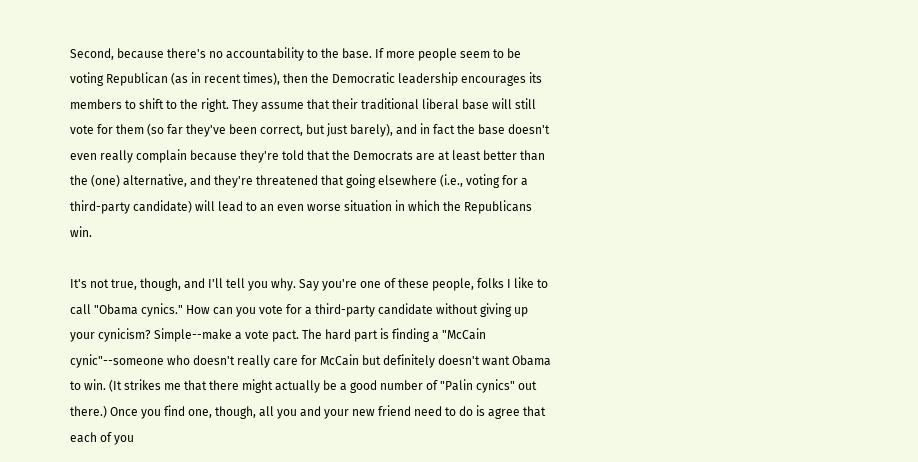Second, because there's no accountability to the base. If more people seem to be voting Republican (as in recent times), then the Democratic leadership encourages its members to shift to the right. They assume that their traditional liberal base will still vote for them (so far they've been correct, but just barely), and in fact the base doesn't even really complain because they're told that the Democrats are at least better than the (one) alternative, and they're threatened that going elsewhere (i.e., voting for a third-party candidate) will lead to an even worse situation in which the Republicans win.

It's not true, though, and I'll tell you why. Say you're one of these people, folks I like to call "Obama cynics." How can you vote for a third-party candidate without giving up your cynicism? Simple--make a vote pact. The hard part is finding a "McCain cynic"--someone who doesn't really care for McCain but definitely doesn't want Obama to win. (It strikes me that there might actually be a good number of "Palin cynics" out there.) Once you find one, though, all you and your new friend need to do is agree that each of you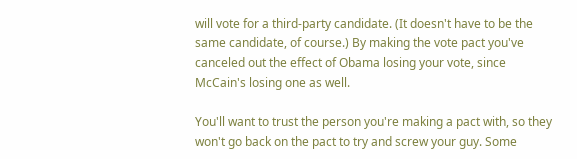will vote for a third-party candidate. (It doesn't have to be the same candidate, of course.) By making the vote pact you've canceled out the effect of Obama losing your vote, since McCain's losing one as well.

You'll want to trust the person you're making a pact with, so they won't go back on the pact to try and screw your guy. Some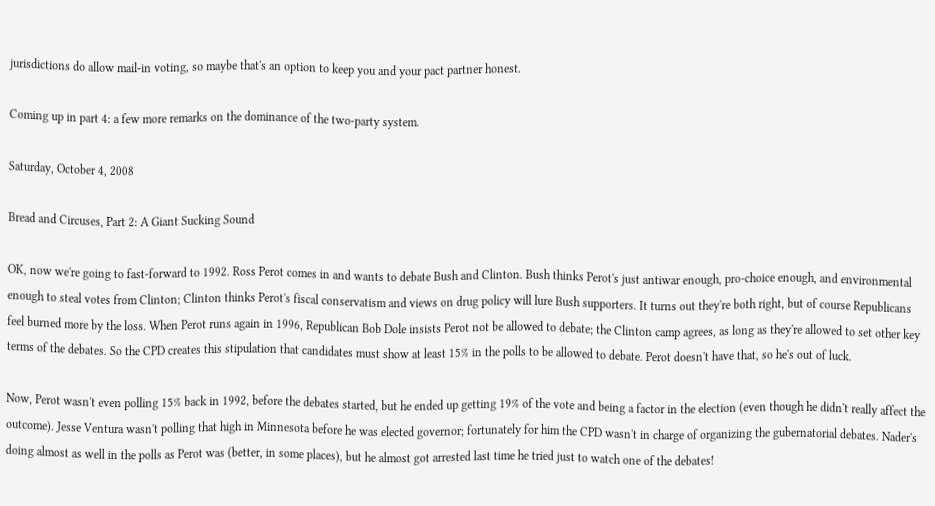jurisdictions do allow mail-in voting, so maybe that's an option to keep you and your pact partner honest.

Coming up in part 4: a few more remarks on the dominance of the two-party system.

Saturday, October 4, 2008

Bread and Circuses, Part 2: A Giant Sucking Sound

OK, now we're going to fast-forward to 1992. Ross Perot comes in and wants to debate Bush and Clinton. Bush thinks Perot's just antiwar enough, pro-choice enough, and environmental enough to steal votes from Clinton; Clinton thinks Perot's fiscal conservatism and views on drug policy will lure Bush supporters. It turns out they're both right, but of course Republicans feel burned more by the loss. When Perot runs again in 1996, Republican Bob Dole insists Perot not be allowed to debate; the Clinton camp agrees, as long as they're allowed to set other key terms of the debates. So the CPD creates this stipulation that candidates must show at least 15% in the polls to be allowed to debate. Perot doesn't have that, so he's out of luck.

Now, Perot wasn't even polling 15% back in 1992, before the debates started, but he ended up getting 19% of the vote and being a factor in the election (even though he didn't really affect the outcome). Jesse Ventura wasn't polling that high in Minnesota before he was elected governor; fortunately for him the CPD wasn't in charge of organizing the gubernatorial debates. Nader's doing almost as well in the polls as Perot was (better, in some places), but he almost got arrested last time he tried just to watch one of the debates!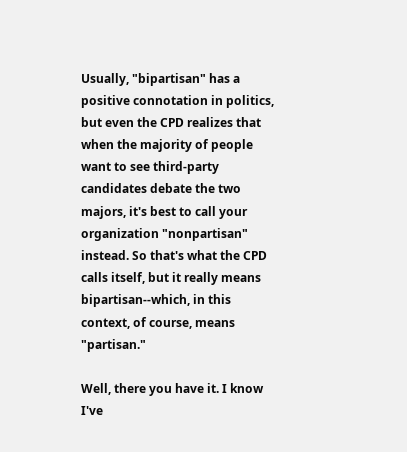Usually, "bipartisan" has a positive connotation in politics, but even the CPD realizes that when the majority of people want to see third-party candidates debate the two majors, it's best to call your organization "nonpartisan" instead. So that's what the CPD calls itself, but it really means bipartisan--which, in this context, of course, means "partisan."

Well, there you have it. I know I've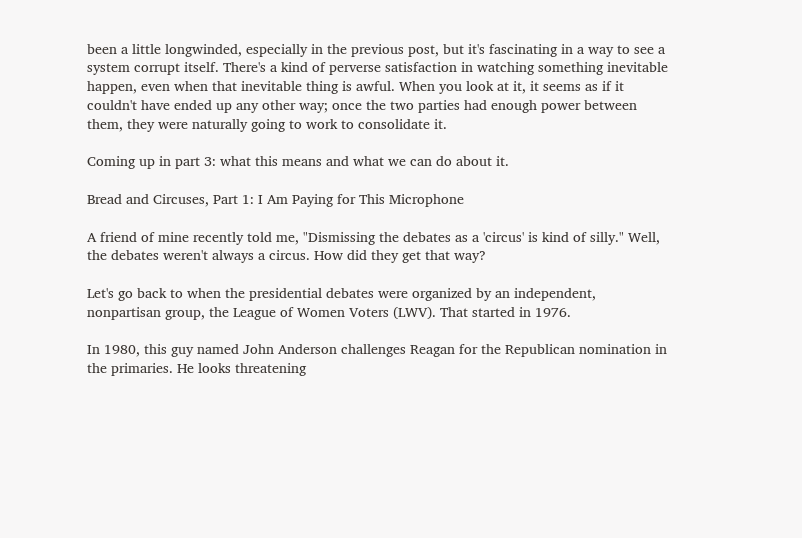been a little longwinded, especially in the previous post, but it's fascinating in a way to see a system corrupt itself. There's a kind of perverse satisfaction in watching something inevitable happen, even when that inevitable thing is awful. When you look at it, it seems as if it couldn't have ended up any other way; once the two parties had enough power between them, they were naturally going to work to consolidate it.

Coming up in part 3: what this means and what we can do about it.

Bread and Circuses, Part 1: I Am Paying for This Microphone

A friend of mine recently told me, "Dismissing the debates as a 'circus' is kind of silly." Well, the debates weren't always a circus. How did they get that way?

Let's go back to when the presidential debates were organized by an independent, nonpartisan group, the League of Women Voters (LWV). That started in 1976.

In 1980, this guy named John Anderson challenges Reagan for the Republican nomination in the primaries. He looks threatening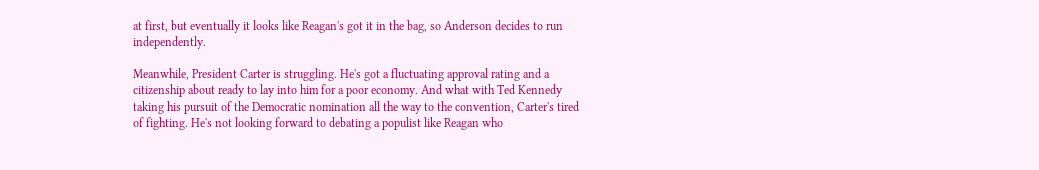at first, but eventually it looks like Reagan's got it in the bag, so Anderson decides to run independently.

Meanwhile, President Carter is struggling. He's got a fluctuating approval rating and a citizenship about ready to lay into him for a poor economy. And what with Ted Kennedy taking his pursuit of the Democratic nomination all the way to the convention, Carter's tired of fighting. He's not looking forward to debating a populist like Reagan who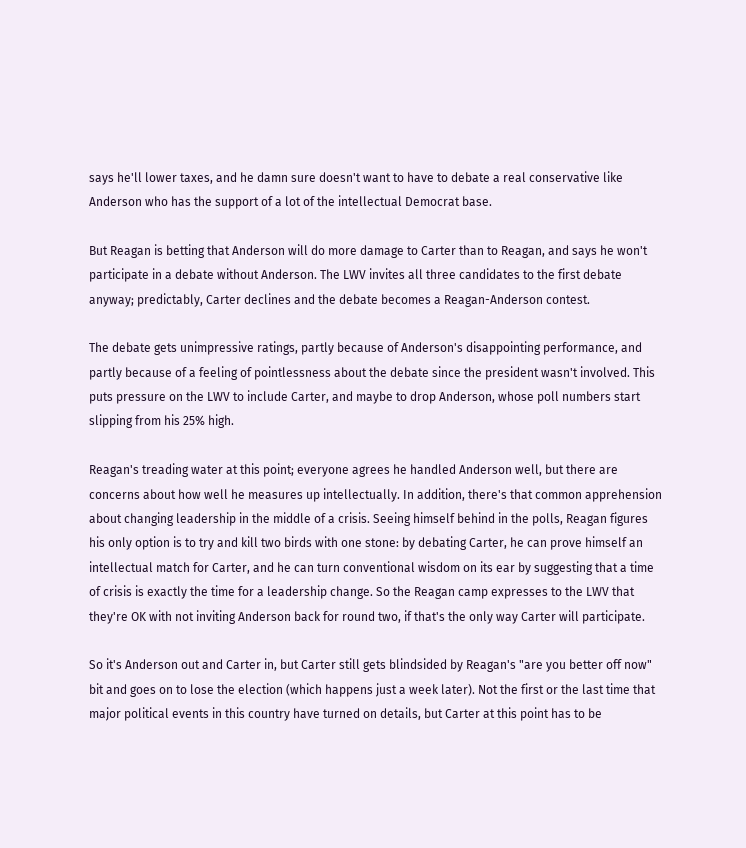says he'll lower taxes, and he damn sure doesn't want to have to debate a real conservative like Anderson who has the support of a lot of the intellectual Democrat base.

But Reagan is betting that Anderson will do more damage to Carter than to Reagan, and says he won't participate in a debate without Anderson. The LWV invites all three candidates to the first debate anyway; predictably, Carter declines and the debate becomes a Reagan-Anderson contest.

The debate gets unimpressive ratings, partly because of Anderson's disappointing performance, and partly because of a feeling of pointlessness about the debate since the president wasn't involved. This puts pressure on the LWV to include Carter, and maybe to drop Anderson, whose poll numbers start slipping from his 25% high.

Reagan's treading water at this point; everyone agrees he handled Anderson well, but there are concerns about how well he measures up intellectually. In addition, there's that common apprehension about changing leadership in the middle of a crisis. Seeing himself behind in the polls, Reagan figures his only option is to try and kill two birds with one stone: by debating Carter, he can prove himself an intellectual match for Carter, and he can turn conventional wisdom on its ear by suggesting that a time of crisis is exactly the time for a leadership change. So the Reagan camp expresses to the LWV that they're OK with not inviting Anderson back for round two, if that's the only way Carter will participate.

So it's Anderson out and Carter in, but Carter still gets blindsided by Reagan's "are you better off now" bit and goes on to lose the election (which happens just a week later). Not the first or the last time that major political events in this country have turned on details, but Carter at this point has to be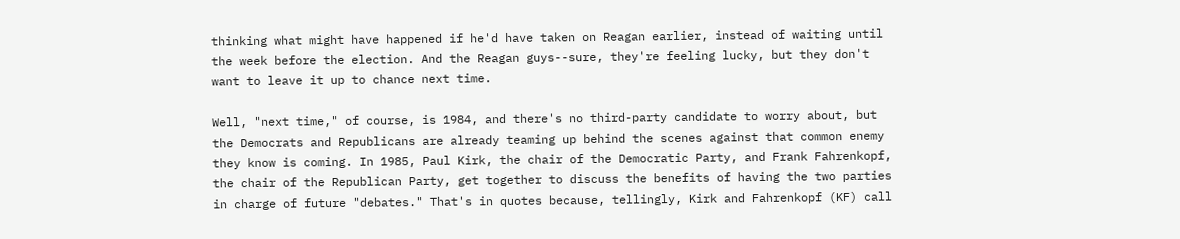thinking what might have happened if he'd have taken on Reagan earlier, instead of waiting until the week before the election. And the Reagan guys--sure, they're feeling lucky, but they don't want to leave it up to chance next time.

Well, "next time," of course, is 1984, and there's no third-party candidate to worry about, but the Democrats and Republicans are already teaming up behind the scenes against that common enemy they know is coming. In 1985, Paul Kirk, the chair of the Democratic Party, and Frank Fahrenkopf, the chair of the Republican Party, get together to discuss the benefits of having the two parties in charge of future "debates." That's in quotes because, tellingly, Kirk and Fahrenkopf (KF) call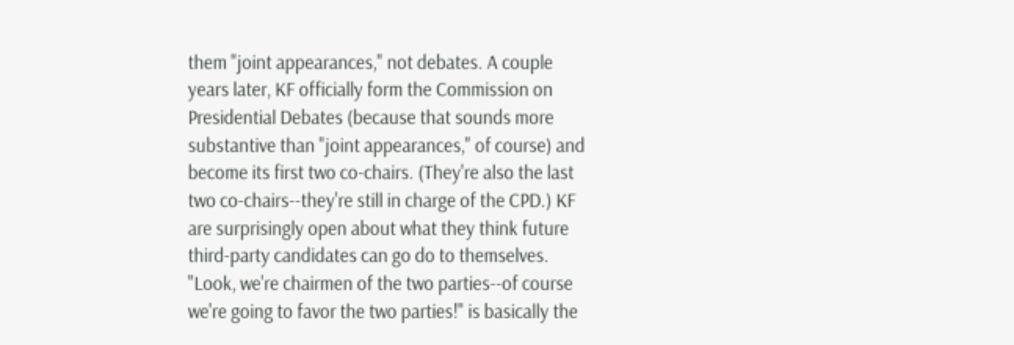them "joint appearances," not debates. A couple years later, KF officially form the Commission on Presidential Debates (because that sounds more substantive than "joint appearances," of course) and become its first two co-chairs. (They're also the last two co-chairs--they're still in charge of the CPD.) KF are surprisingly open about what they think future third-party candidates can go do to themselves. "Look, we're chairmen of the two parties--of course we're going to favor the two parties!" is basically the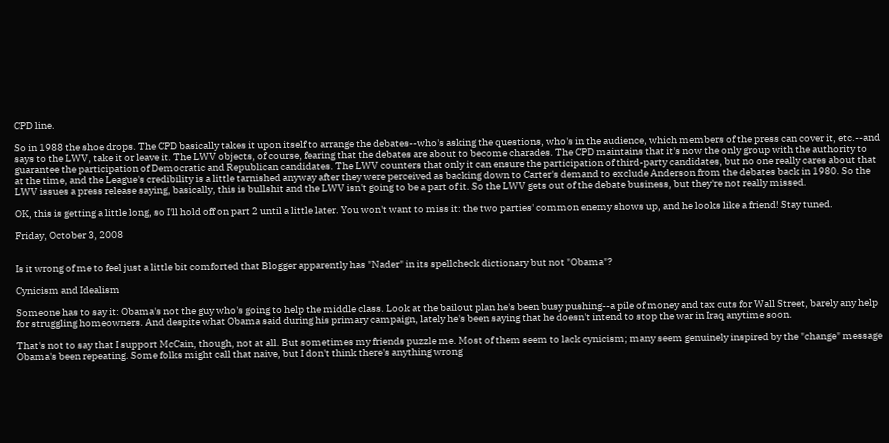CPD line.

So in 1988 the shoe drops. The CPD basically takes it upon itself to arrange the debates--who's asking the questions, who's in the audience, which members of the press can cover it, etc.--and says to the LWV, take it or leave it. The LWV objects, of course, fearing that the debates are about to become charades. The CPD maintains that it's now the only group with the authority to guarantee the participation of Democratic and Republican candidates. The LWV counters that only it can ensure the participation of third-party candidates, but no one really cares about that at the time, and the League's credibility is a little tarnished anyway after they were perceived as backing down to Carter's demand to exclude Anderson from the debates back in 1980. So the LWV issues a press release saying, basically, this is bullshit and the LWV isn't going to be a part of it. So the LWV gets out of the debate business, but they're not really missed.

OK, this is getting a little long, so I'll hold off on part 2 until a little later. You won't want to miss it: the two parties' common enemy shows up, and he looks like a friend! Stay tuned.

Friday, October 3, 2008


Is it wrong of me to feel just a little bit comforted that Blogger apparently has "Nader" in its spellcheck dictionary but not "Obama"?

Cynicism and Idealism

Someone has to say it: Obama's not the guy who's going to help the middle class. Look at the bailout plan he's been busy pushing--a pile of money and tax cuts for Wall Street, barely any help for struggling homeowners. And despite what Obama said during his primary campaign, lately he's been saying that he doesn't intend to stop the war in Iraq anytime soon.

That's not to say that I support McCain, though, not at all. But sometimes my friends puzzle me. Most of them seem to lack cynicism; many seem genuinely inspired by the "change" message Obama's been repeating. Some folks might call that naive, but I don't think there's anything wrong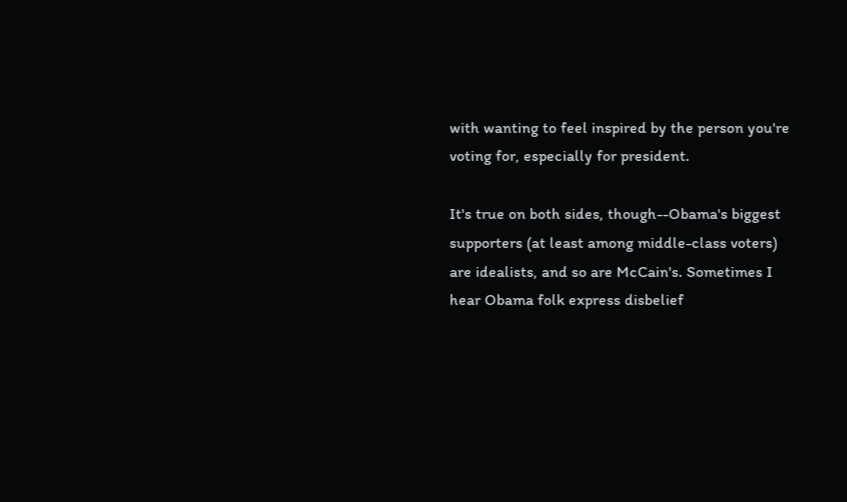with wanting to feel inspired by the person you're voting for, especially for president.

It's true on both sides, though--Obama's biggest supporters (at least among middle-class voters) are idealists, and so are McCain's. Sometimes I hear Obama folk express disbelief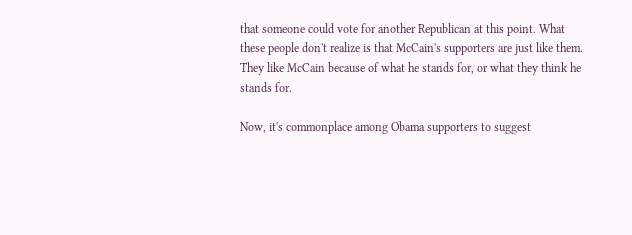that someone could vote for another Republican at this point. What these people don't realize is that McCain's supporters are just like them. They like McCain because of what he stands for, or what they think he stands for.

Now, it's commonplace among Obama supporters to suggest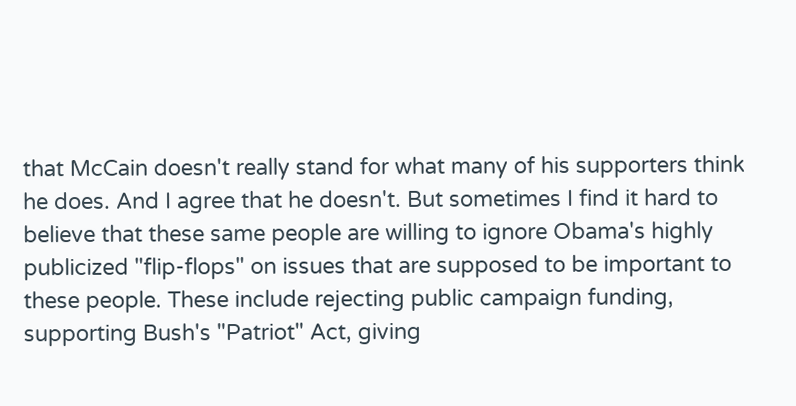that McCain doesn't really stand for what many of his supporters think he does. And I agree that he doesn't. But sometimes I find it hard to believe that these same people are willing to ignore Obama's highly publicized "flip-flops" on issues that are supposed to be important to these people. These include rejecting public campaign funding, supporting Bush's "Patriot" Act, giving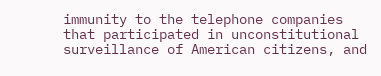immunity to the telephone companies that participated in unconstitutional surveillance of American citizens, and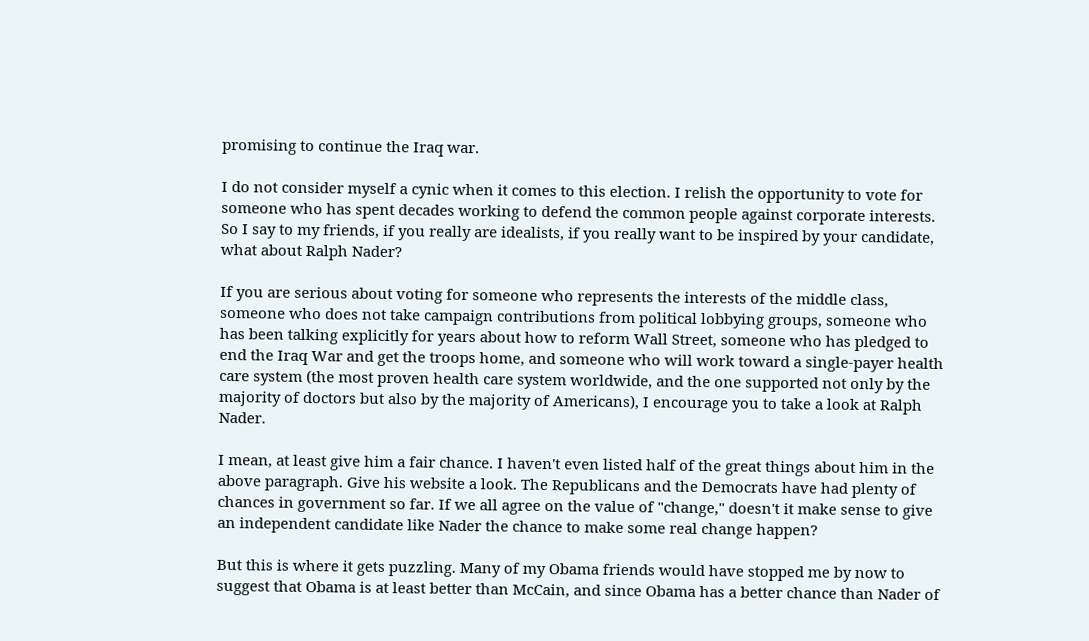promising to continue the Iraq war.

I do not consider myself a cynic when it comes to this election. I relish the opportunity to vote for someone who has spent decades working to defend the common people against corporate interests. So I say to my friends, if you really are idealists, if you really want to be inspired by your candidate, what about Ralph Nader?

If you are serious about voting for someone who represents the interests of the middle class, someone who does not take campaign contributions from political lobbying groups, someone who has been talking explicitly for years about how to reform Wall Street, someone who has pledged to end the Iraq War and get the troops home, and someone who will work toward a single-payer health care system (the most proven health care system worldwide, and the one supported not only by the majority of doctors but also by the majority of Americans), I encourage you to take a look at Ralph Nader.

I mean, at least give him a fair chance. I haven't even listed half of the great things about him in the above paragraph. Give his website a look. The Republicans and the Democrats have had plenty of chances in government so far. If we all agree on the value of "change," doesn't it make sense to give an independent candidate like Nader the chance to make some real change happen?

But this is where it gets puzzling. Many of my Obama friends would have stopped me by now to suggest that Obama is at least better than McCain, and since Obama has a better chance than Nader of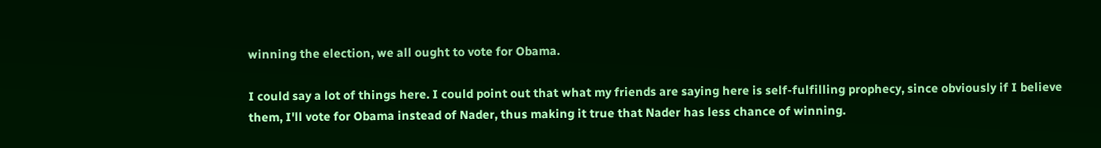winning the election, we all ought to vote for Obama.

I could say a lot of things here. I could point out that what my friends are saying here is self-fulfilling prophecy, since obviously if I believe them, I'll vote for Obama instead of Nader, thus making it true that Nader has less chance of winning.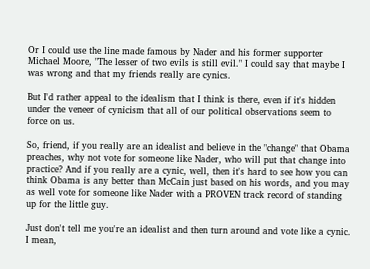Or I could use the line made famous by Nader and his former supporter Michael Moore, "The lesser of two evils is still evil." I could say that maybe I was wrong and that my friends really are cynics.

But I'd rather appeal to the idealism that I think is there, even if it's hidden under the veneer of cynicism that all of our political observations seem to force on us.

So, friend, if you really are an idealist and believe in the "change" that Obama preaches, why not vote for someone like Nader, who will put that change into practice? And if you really are a cynic, well, then it's hard to see how you can think Obama is any better than McCain just based on his words, and you may as well vote for someone like Nader with a PROVEN track record of standing up for the little guy.

Just don't tell me you're an idealist and then turn around and vote like a cynic. I mean,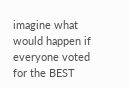imagine what would happen if everyone voted for the BEST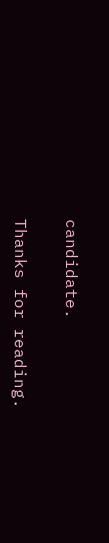candidate.

Thanks for reading.